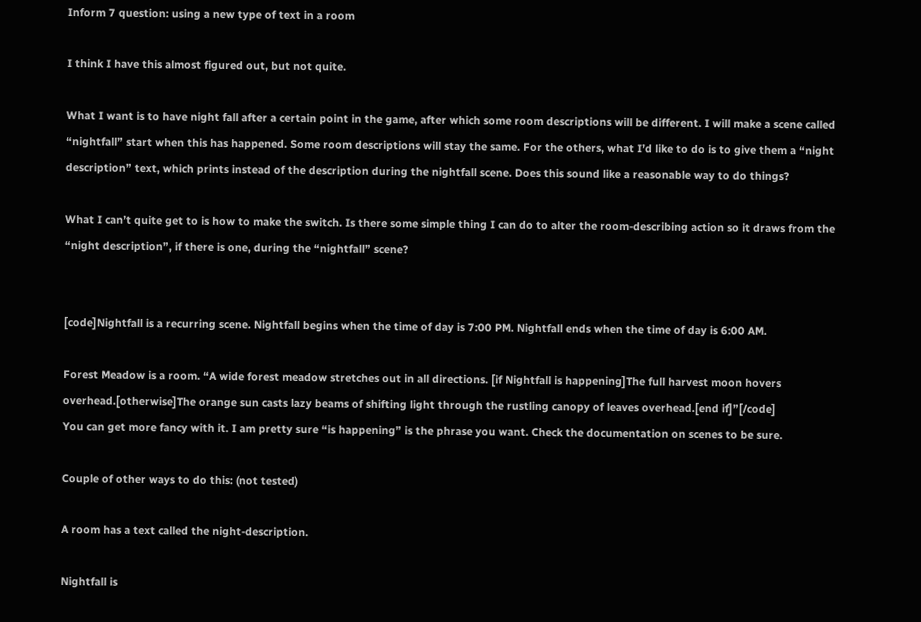Inform 7 question: using a new type of text in a room

I think I have this almost figured out, but not quite.

What I want is to have night fall after a certain point in the game, after which some room descriptions will be different. I will make a scene called “nightfall” start when this has happened. Some room descriptions will stay the same. For the others, what I’d like to do is to give them a “night description” text, which prints instead of the description during the nightfall scene. Does this sound like a reasonable way to do things?

What I can’t quite get to is how to make the switch. Is there some simple thing I can do to alter the room-describing action so it draws from the “night description”, if there is one, during the “nightfall” scene?


[code]Nightfall is a recurring scene. Nightfall begins when the time of day is 7:00 PM. Nightfall ends when the time of day is 6:00 AM.

Forest Meadow is a room. “A wide forest meadow stretches out in all directions. [if Nightfall is happening]The full harvest moon hovers overhead.[otherwise]The orange sun casts lazy beams of shifting light through the rustling canopy of leaves overhead.[end if]”[/code]
You can get more fancy with it. I am pretty sure “is happening” is the phrase you want. Check the documentation on scenes to be sure.

Couple of other ways to do this: (not tested)

A room has a text called the night-description.

Nightfall is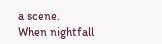a scene.
When nightfall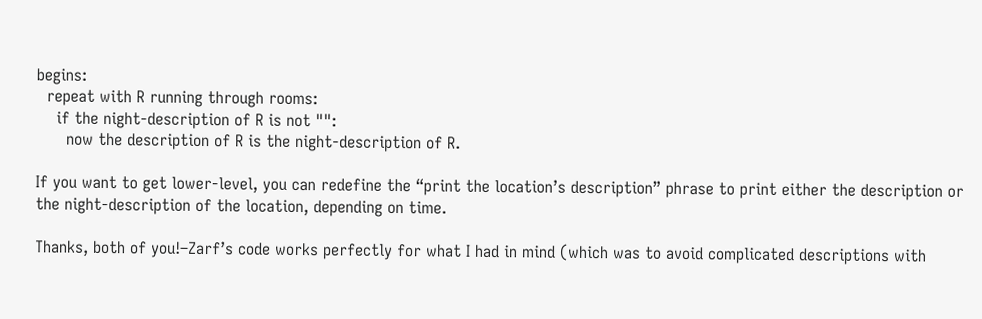begins:
  repeat with R running through rooms:
    if the night-description of R is not "":
      now the description of R is the night-description of R.

If you want to get lower-level, you can redefine the “print the location’s description” phrase to print either the description or the night-description of the location, depending on time.

Thanks, both of you!–Zarf’s code works perfectly for what I had in mind (which was to avoid complicated descriptions with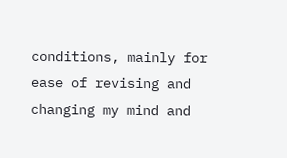conditions, mainly for ease of revising and changing my mind and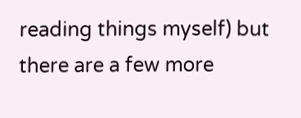reading things myself) but there are a few more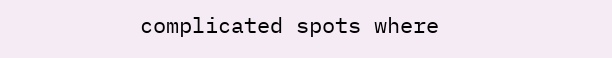complicated spots where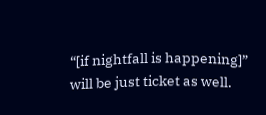“[if nightfall is happening]” will be just ticket as well.